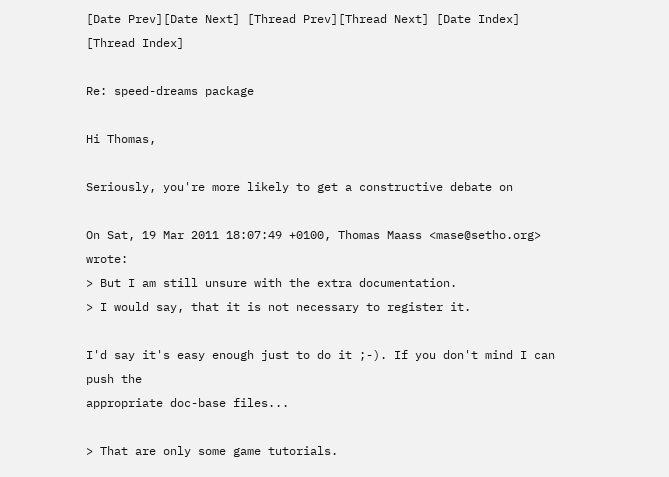[Date Prev][Date Next] [Thread Prev][Thread Next] [Date Index] [Thread Index]

Re: speed-dreams package

Hi Thomas,

Seriously, you're more likely to get a constructive debate on

On Sat, 19 Mar 2011 18:07:49 +0100, Thomas Maass <mase@setho.org> wrote:
> But I am still unsure with the extra documentation.
> I would say, that it is not necessary to register it.

I'd say it's easy enough just to do it ;-). If you don't mind I can push the
appropriate doc-base files...

> That are only some game tutorials.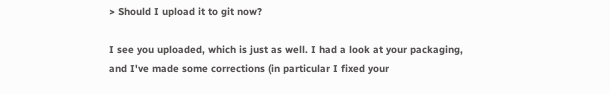> Should I upload it to git now?

I see you uploaded, which is just as well. I had a look at your packaging,
and I've made some corrections (in particular I fixed your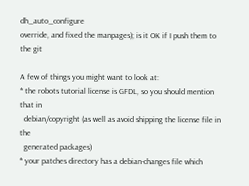dh_auto_configure
override, and fixed the manpages); is it OK if I push them to the git

A few of things you might want to look at:
* the robots tutorial license is GFDL, so you should mention that in
  debian/copyright (as well as avoid shipping the license file in the
  generated packages)
* your patches directory has a debian-changes file which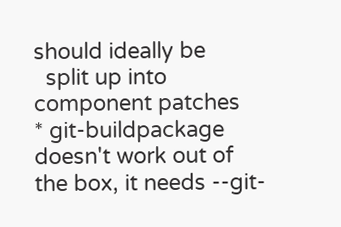should ideally be
  split up into component patches
* git-buildpackage doesn't work out of the box, it needs --git-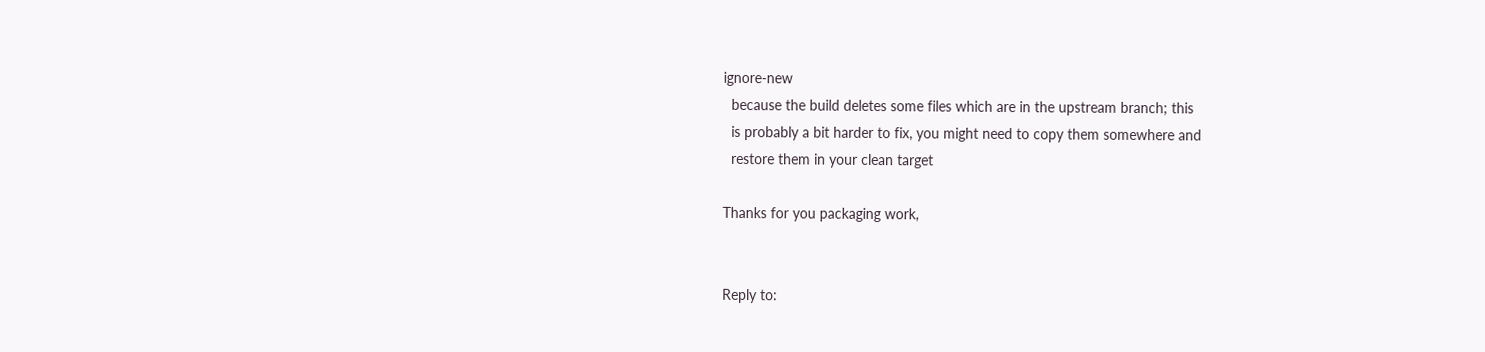ignore-new
  because the build deletes some files which are in the upstream branch; this
  is probably a bit harder to fix, you might need to copy them somewhere and
  restore them in your clean target

Thanks for you packaging work,


Reply to: